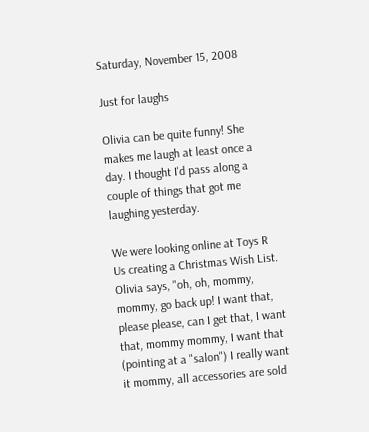Saturday, November 15, 2008

Just for laughs

Olivia can be quite funny! She makes me laugh at least once a day. I thought I'd pass along a couple of things that got me laughing yesterday.

We were looking online at Toys R Us creating a Christmas Wish List.
Olivia says, "oh, oh, mommy, mommy, go back up! I want that, please please, can I get that, I want that, mommy mommy, I want that (pointing at a "salon") I really want it mommy, all accessories are sold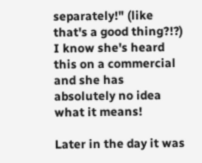separately!" (like that's a good thing?!?)
I know she's heard this on a commercial and she has absolutely no idea what it means!

Later in the day it was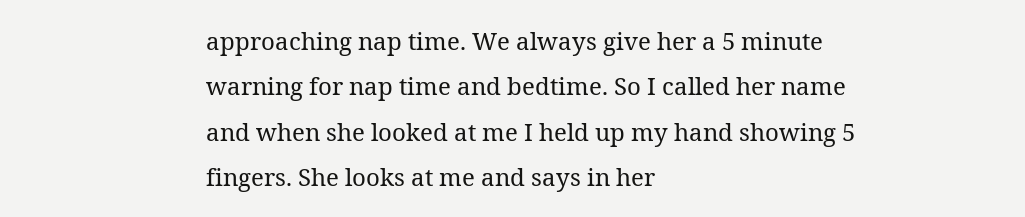approaching nap time. We always give her a 5 minute warning for nap time and bedtime. So I called her name and when she looked at me I held up my hand showing 5 fingers. She looks at me and says in her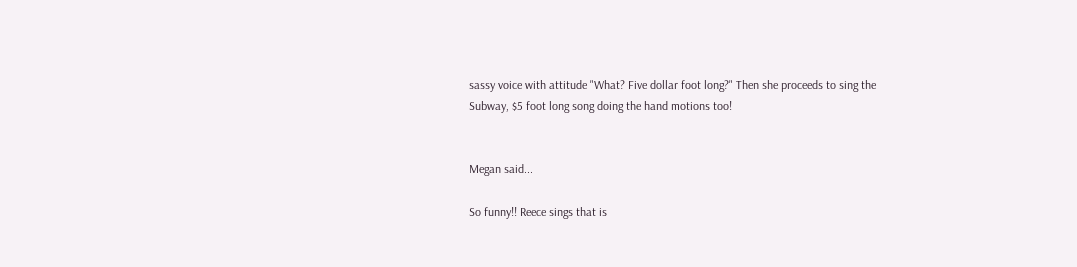sassy voice with attitude "What? Five dollar foot long?" Then she proceeds to sing the Subway, $5 foot long song doing the hand motions too!


Megan said...

So funny!! Reece sings that is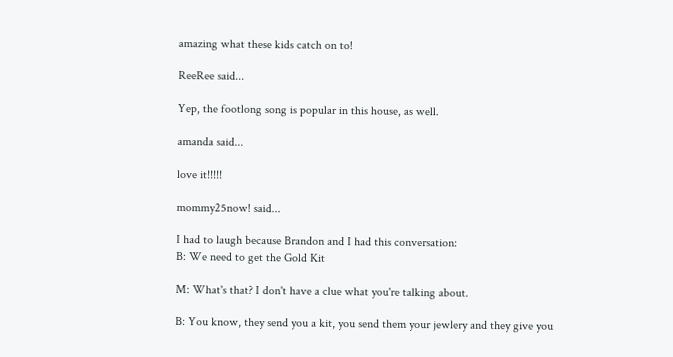amazing what these kids catch on to!

ReeRee said...

Yep, the footlong song is popular in this house, as well.

amanda said...

love it!!!!!

mommy25now! said...

I had to laugh because Brandon and I had this conversation:
B: We need to get the Gold Kit

M: What's that? I don't have a clue what you're talking about.

B: You know, they send you a kit, you send them your jewlery and they give you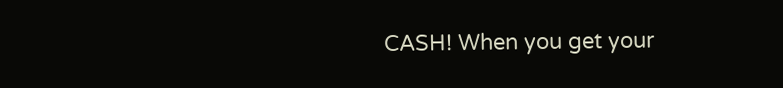CASH! When you get your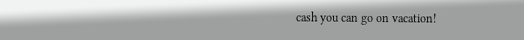cash you can go on vacation!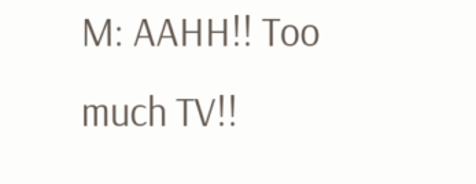M: AAHH!! Too much TV!!